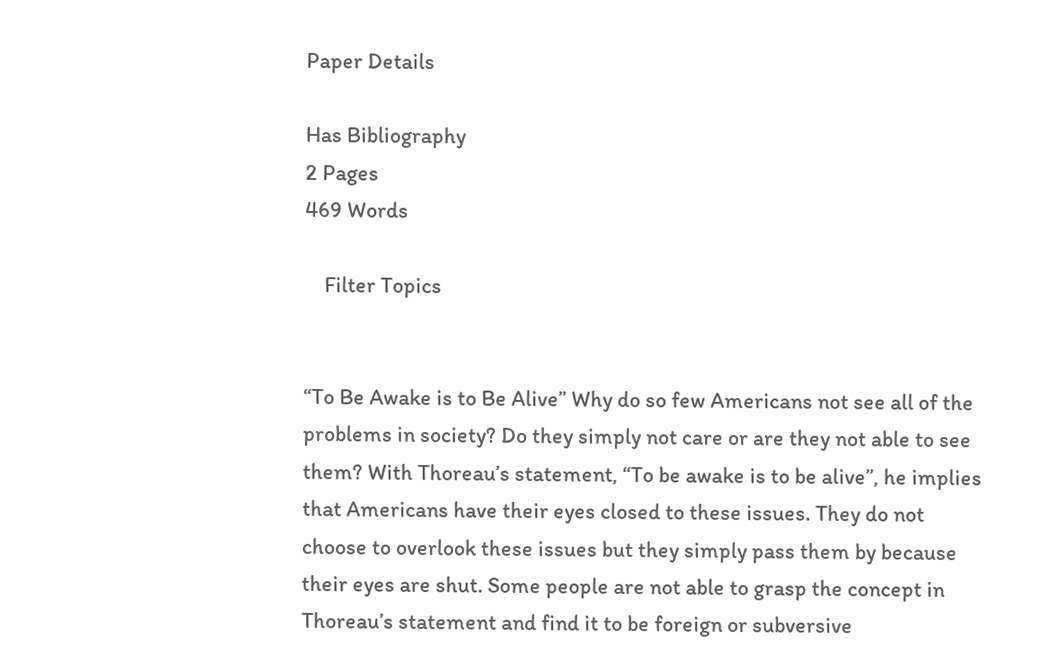Paper Details

Has Bibliography
2 Pages
469 Words

    Filter Topics


“To Be Awake is to Be Alive” Why do so few Americans not see all of the problems in society? Do they simply not care or are they not able to see them? With Thoreau’s statement, “To be awake is to be alive”, he implies that Americans have their eyes closed to these issues. They do not choose to overlook these issues but they simply pass them by because their eyes are shut. Some people are not able to grasp the concept in Thoreau’s statement and find it to be foreign or subversive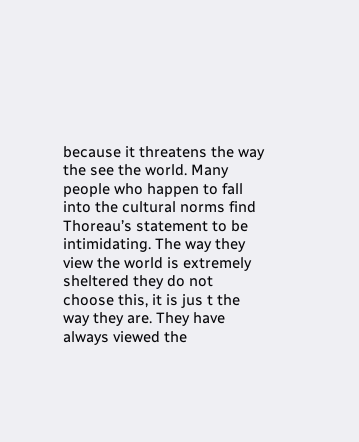because it threatens the way the see the world. Many people who happen to fall into the cultural norms find Thoreau’s statement to be intimidating. The way they view the world is extremely sheltered they do not choose this, it is jus t the way they are. They have always viewed the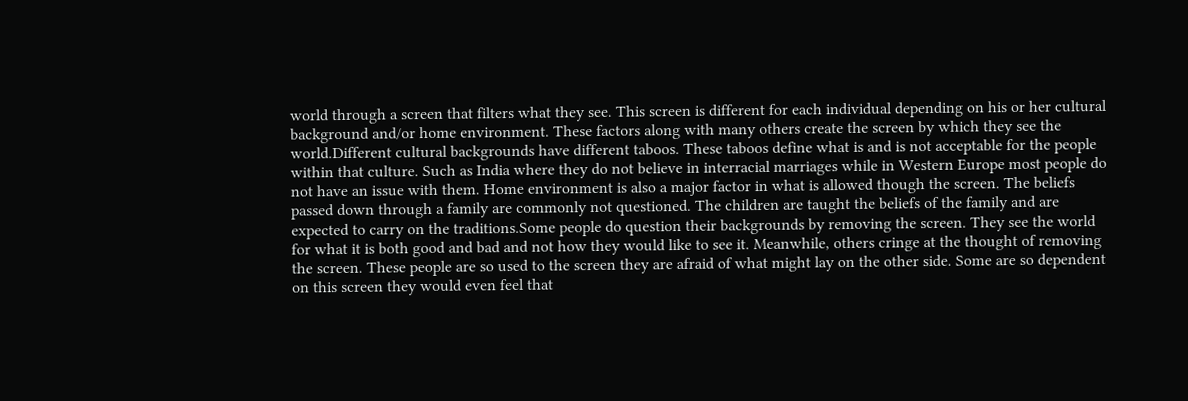world through a screen that filters what they see. This screen is different for each individual depending on his or her cultural background and/or home environment. These factors along with many others create the screen by which they see the world.Different cultural backgrounds have different taboos. These taboos define what is and is not acceptable for the people within that culture. Such as India where they do not believe in interracial marriages while in Western Europe most people do not have an issue with them. Home environment is also a major factor in what is allowed though the screen. The beliefs passed down through a family are commonly not questioned. The children are taught the beliefs of the family and are expected to carry on the traditions.Some people do question their backgrounds by removing the screen. They see the world for what it is both good and bad and not how they would like to see it. Meanwhile, others cringe at the thought of removing the screen. These people are so used to the screen they are afraid of what might lay on the other side. Some are so dependent on this screen they would even feel that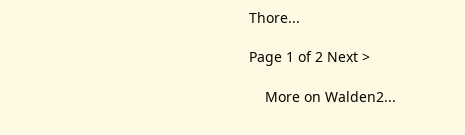Thore...

Page 1 of 2 Next >

    More on Walden2...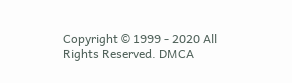Copyright © 1999 - 2020 All Rights Reserved. DMCA